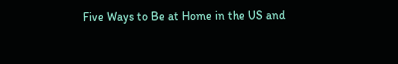Five Ways to Be at Home in the US and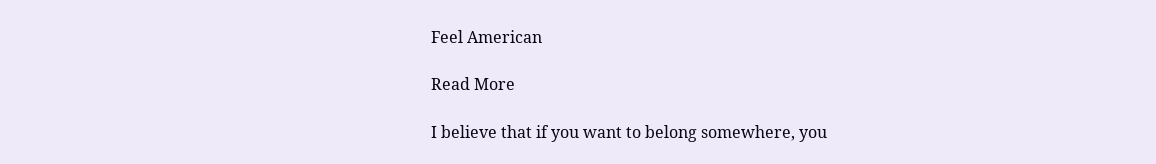Feel American

Read More

I believe that if you want to belong somewhere, you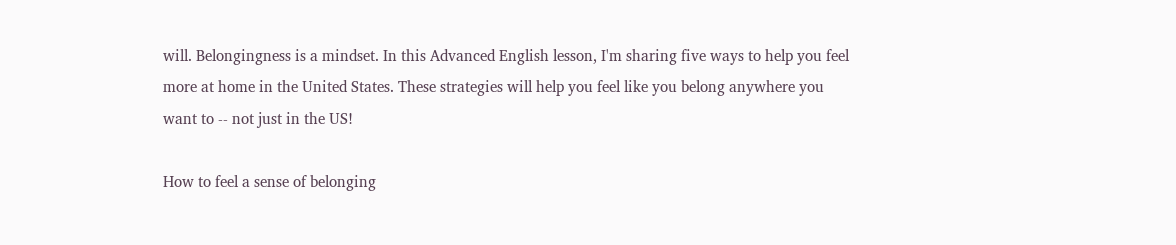will. Belongingness is a mindset. In this Advanced English lesson, I'm sharing five ways to help you feel more at home in the United States. These strategies will help you feel like you belong anywhere you want to -- not just in the US!

How to feel a sense of belonging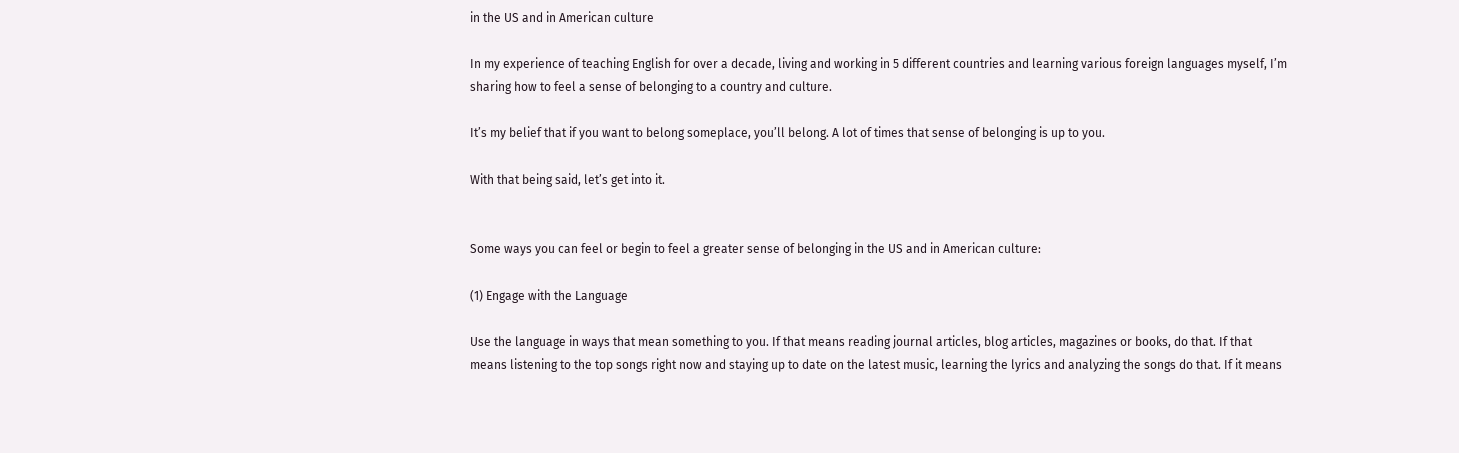in the US and in American culture

In my experience of teaching English for over a decade, living and working in 5 different countries and learning various foreign languages myself, I’m sharing how to feel a sense of belonging to a country and culture.

It’s my belief that if you want to belong someplace, you’ll belong. A lot of times that sense of belonging is up to you.

With that being said, let’s get into it.


Some ways you can feel or begin to feel a greater sense of belonging in the US and in American culture:

(1) Engage with the Language

Use the language in ways that mean something to you. If that means reading journal articles, blog articles, magazines or books, do that. If that means listening to the top songs right now and staying up to date on the latest music, learning the lyrics and analyzing the songs do that. If it means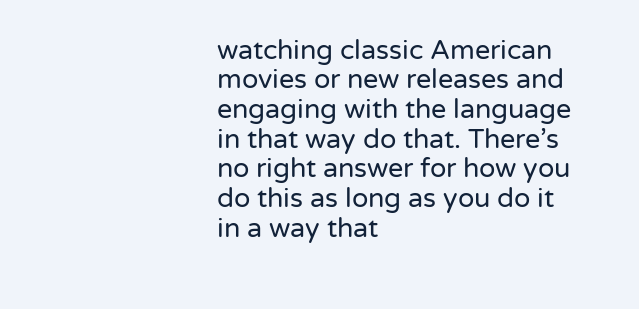watching classic American movies or new releases and engaging with the language in that way do that. There’s no right answer for how you do this as long as you do it in a way that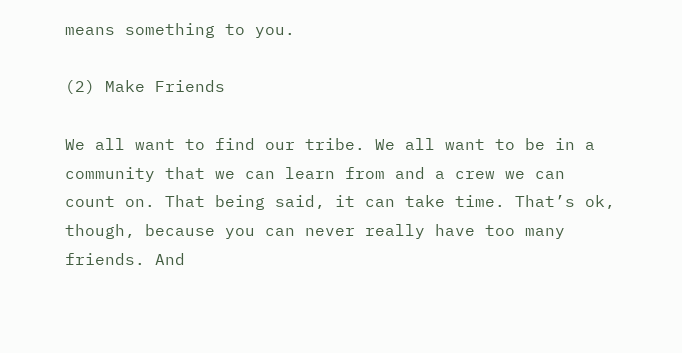means something to you.

(2) Make Friends

We all want to find our tribe. We all want to be in a community that we can learn from and a crew we can count on. That being said, it can take time. That’s ok, though, because you can never really have too many friends. And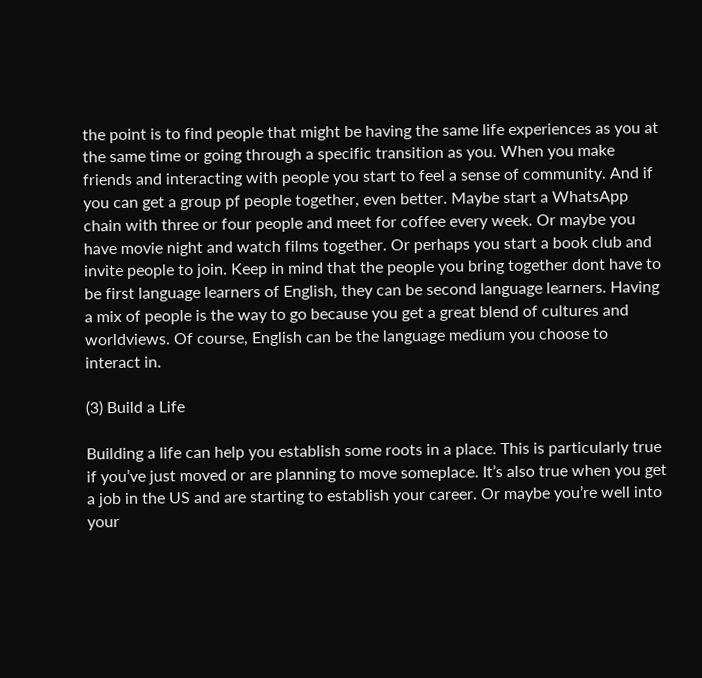the point is to find people that might be having the same life experiences as you at the same time or going through a specific transition as you. When you make friends and interacting with people you start to feel a sense of community. And if you can get a group pf people together, even better. Maybe start a WhatsApp chain with three or four people and meet for coffee every week. Or maybe you have movie night and watch films together. Or perhaps you start a book club and invite people to join. Keep in mind that the people you bring together dont have to be first language learners of English, they can be second language learners. Having a mix of people is the way to go because you get a great blend of cultures and worldviews. Of course, English can be the language medium you choose to interact in.

(3) Build a Life

Building a life can help you establish some roots in a place. This is particularly true if you’ve just moved or are planning to move someplace. It’s also true when you get a job in the US and are starting to establish your career. Or maybe you’re well into your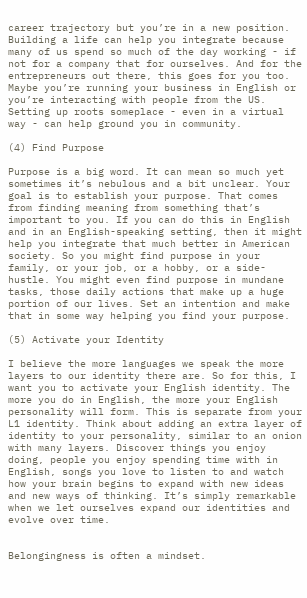career trajectory but you’re in a new position. Building a life can help you integrate because many of us spend so much of the day working - if not for a company that for ourselves. And for the entrepreneurs out there, this goes for you too. Maybe you’re running your business in English or you’re interacting with people from the US. Setting up roots someplace - even in a virtual way - can help ground you in community.

(4) Find Purpose

Purpose is a big word. It can mean so much yet sometimes it’s nebulous and a bit unclear. Your goal is to establish your purpose. That comes from finding meaning from something that’s important to you. If you can do this in English and in an English-speaking setting, then it might help you integrate that much better in American society. So you might find purpose in your family, or your job, or a hobby, or a side-hustle. You might even find purpose in mundane tasks, those daily actions that make up a huge portion of our lives. Set an intention and make that in some way helping you find your purpose.

(5) Activate your Identity

I believe the more languages we speak the more layers to our identity there are. So for this, I want you to activate your English identity. The more you do in English, the more your English personality will form. This is separate from your L1 identity. Think about adding an extra layer of identity to your personality, similar to an onion with many layers. Discover things you enjoy doing, people you enjoy spending time with in English, songs you love to listen to and watch how your brain begins to expand with new ideas and new ways of thinking. It’s simply remarkable when we let ourselves expand our identities and evolve over time.


Belongingness is often a mindset.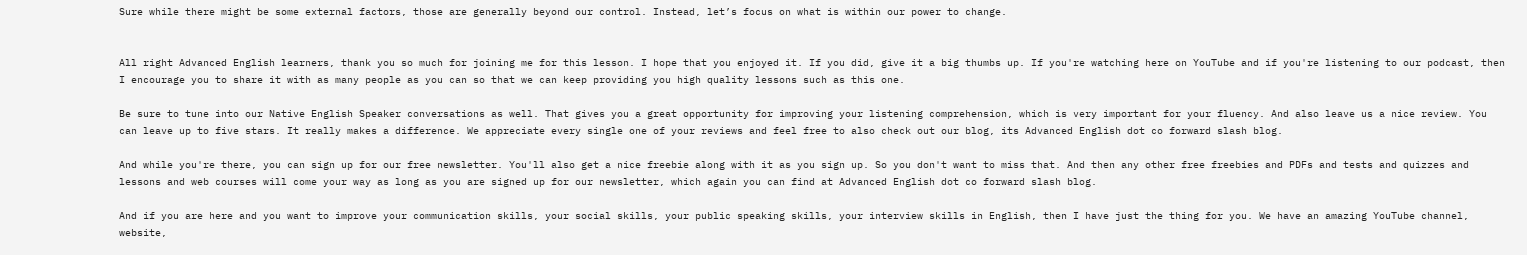Sure while there might be some external factors, those are generally beyond our control. Instead, let’s focus on what is within our power to change.


All right Advanced English learners, thank you so much for joining me for this lesson. I hope that you enjoyed it. If you did, give it a big thumbs up. If you're watching here on YouTube and if you're listening to our podcast, then I encourage you to share it with as many people as you can so that we can keep providing you high quality lessons such as this one.

Be sure to tune into our Native English Speaker conversations as well. That gives you a great opportunity for improving your listening comprehension, which is very important for your fluency. And also leave us a nice review. You can leave up to five stars. It really makes a difference. We appreciate every single one of your reviews and feel free to also check out our blog, its Advanced English dot co forward slash blog.

And while you're there, you can sign up for our free newsletter. You'll also get a nice freebie along with it as you sign up. So you don't want to miss that. And then any other free freebies and PDFs and tests and quizzes and lessons and web courses will come your way as long as you are signed up for our newsletter, which again you can find at Advanced English dot co forward slash blog.

And if you are here and you want to improve your communication skills, your social skills, your public speaking skills, your interview skills in English, then I have just the thing for you. We have an amazing YouTube channel, website,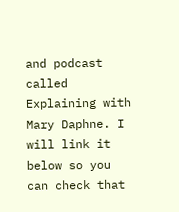and podcast called Explaining with Mary Daphne. I will link it below so you can check that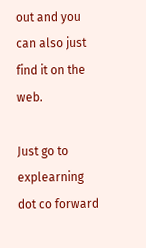out and you can also just find it on the web.

Just go to explearning dot co forward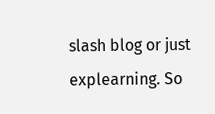slash blog or just explearning. So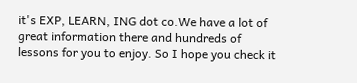it's EXP, LEARN, ING dot co.We have a lot of great information there and hundreds of lessons for you to enjoy. So I hope you check it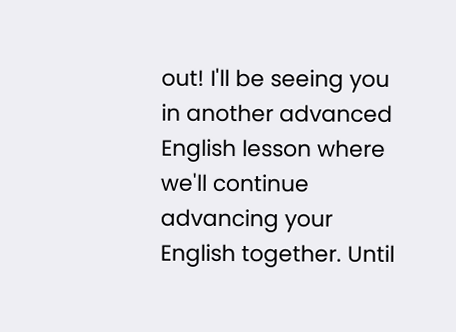out! I'll be seeing you in another advanced English lesson where we'll continue advancing your English together. Until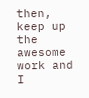then, keep up the awesome work and I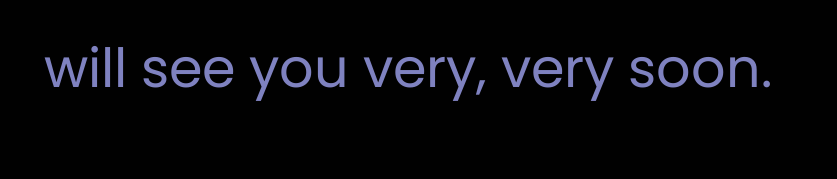will see you very, very soon.